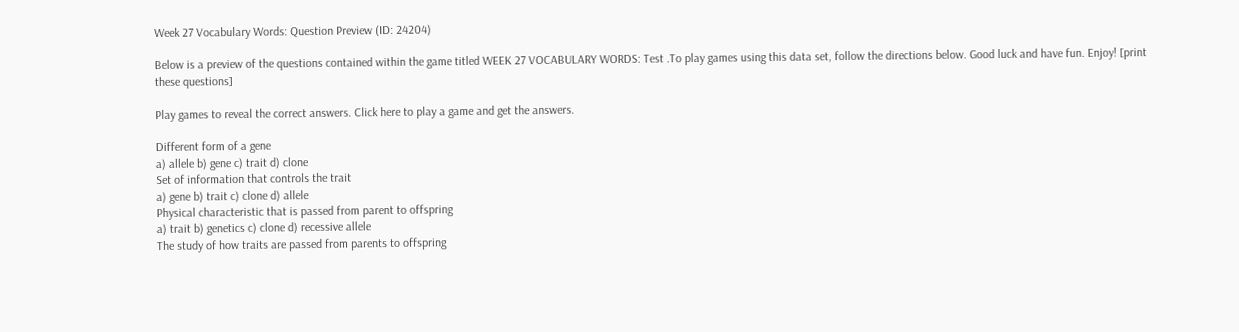Week 27 Vocabulary Words: Question Preview (ID: 24204)

Below is a preview of the questions contained within the game titled WEEK 27 VOCABULARY WORDS: Test .To play games using this data set, follow the directions below. Good luck and have fun. Enjoy! [print these questions]

Play games to reveal the correct answers. Click here to play a game and get the answers.

Different form of a gene
a) allele b) gene c) trait d) clone
Set of information that controls the trait
a) gene b) trait c) clone d) allele
Physical characteristic that is passed from parent to offspring
a) trait b) genetics c) clone d) recessive allele
The study of how traits are passed from parents to offspring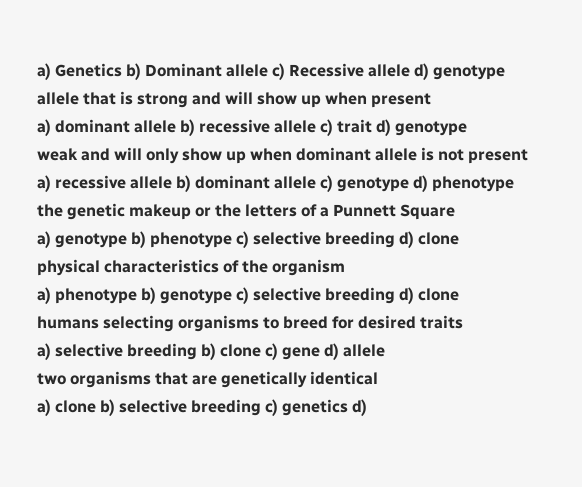a) Genetics b) Dominant allele c) Recessive allele d) genotype
allele that is strong and will show up when present
a) dominant allele b) recessive allele c) trait d) genotype
weak and will only show up when dominant allele is not present
a) recessive allele b) dominant allele c) genotype d) phenotype
the genetic makeup or the letters of a Punnett Square
a) genotype b) phenotype c) selective breeding d) clone
physical characteristics of the organism
a) phenotype b) genotype c) selective breeding d) clone
humans selecting organisms to breed for desired traits
a) selective breeding b) clone c) gene d) allele
two organisms that are genetically identical
a) clone b) selective breeding c) genetics d)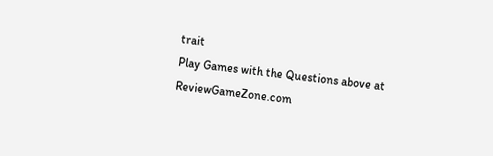trait
Play Games with the Questions above at ReviewGameZone.com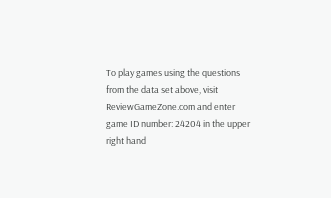To play games using the questions from the data set above, visit ReviewGameZone.com and enter game ID number: 24204 in the upper right hand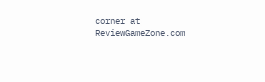corner at ReviewGameZone.com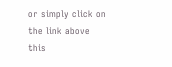or simply click on the link above this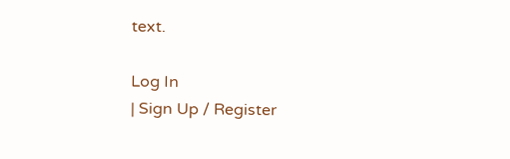text.

Log In
| Sign Up / Register